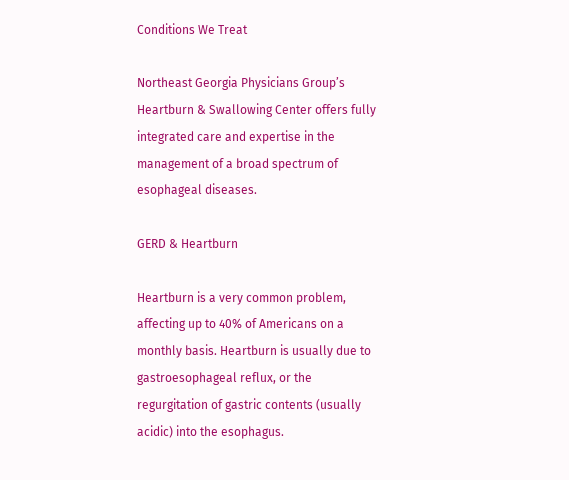Conditions We Treat

Northeast Georgia Physicians Group’s Heartburn & Swallowing Center offers fully integrated care and expertise in the management of a broad spectrum of esophageal diseases.

GERD & Heartburn

Heartburn is a very common problem, affecting up to 40% of Americans on a monthly basis. Heartburn is usually due to gastroesophageal reflux, or the regurgitation of gastric contents (usually acidic) into the esophagus.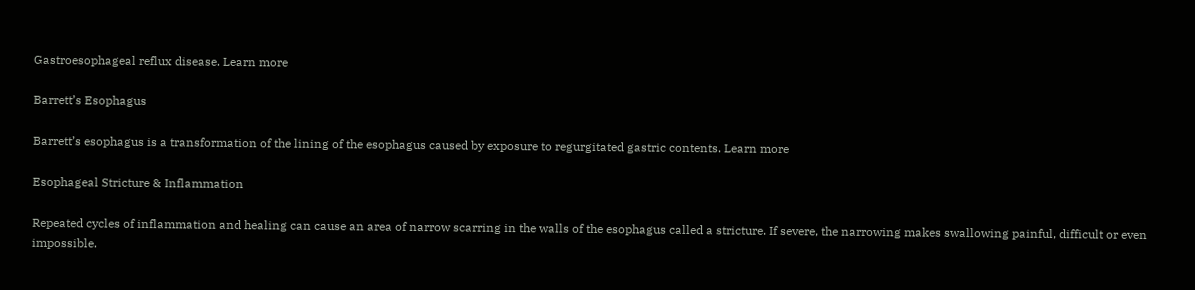Gastroesophageal reflux disease. Learn more

Barrett’s Esophagus

Barrett’s esophagus is a transformation of the lining of the esophagus caused by exposure to regurgitated gastric contents. Learn more

Esophageal Stricture & Inflammation

Repeated cycles of inflammation and healing can cause an area of narrow scarring in the walls of the esophagus called a stricture. If severe, the narrowing makes swallowing painful, difficult or even impossible.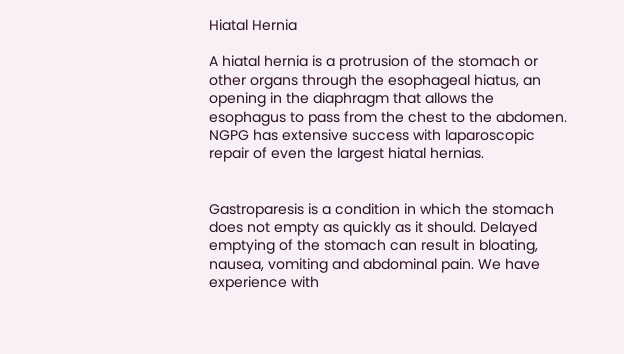Hiatal Hernia

A hiatal hernia is a protrusion of the stomach or other organs through the esophageal hiatus, an opening in the diaphragm that allows the esophagus to pass from the chest to the abdomen. NGPG has extensive success with laparoscopic repair of even the largest hiatal hernias.


Gastroparesis is a condition in which the stomach does not empty as quickly as it should. Delayed emptying of the stomach can result in bloating, nausea, vomiting and abdominal pain. We have experience with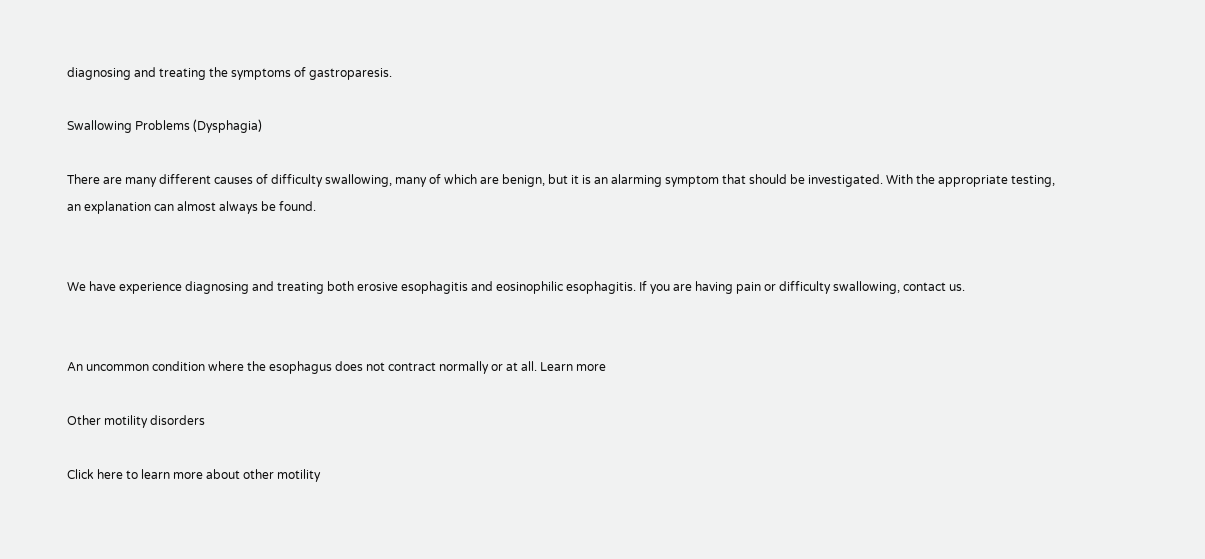diagnosing and treating the symptoms of gastroparesis.

Swallowing Problems (Dysphagia)

There are many different causes of difficulty swallowing, many of which are benign, but it is an alarming symptom that should be investigated. With the appropriate testing, an explanation can almost always be found.


We have experience diagnosing and treating both erosive esophagitis and eosinophilic esophagitis. If you are having pain or difficulty swallowing, contact us.


An uncommon condition where the esophagus does not contract normally or at all. Learn more

Other motility disorders

Click here to learn more about other motility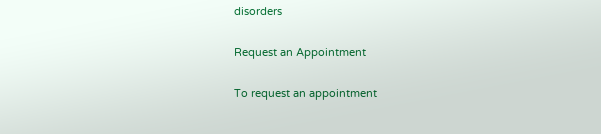disorders

Request an Appointment

To request an appointment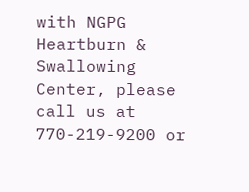with NGPG Heartburn & Swallowing Center, please call us at 770-219-9200 or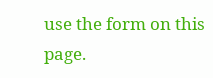use the form on this page.